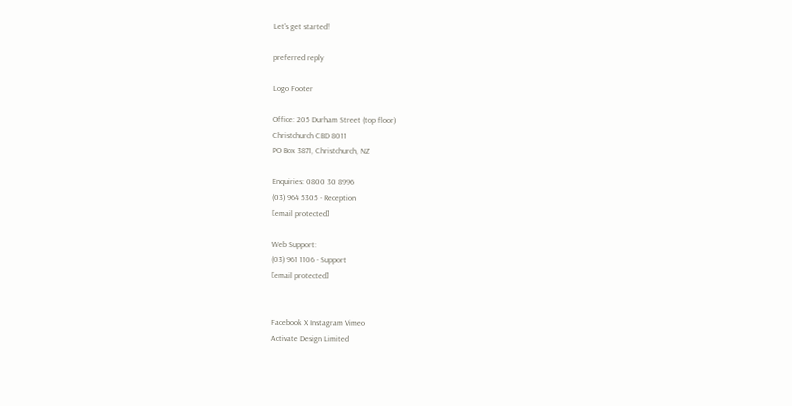Let's get started!

preferred reply

Logo Footer

Office: 205 Durham Street (top floor)
Christchurch CBD 8011
PO Box 3871, Christchurch, NZ

Enquiries: 0800 30 8996
(03) 964 5305 - Reception
[email protected]

Web Support:
(03) 961 1106 - Support
[email protected]


Facebook X Instagram Vimeo
Activate Design Limited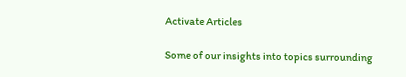Activate Articles

Some of our insights into topics surrounding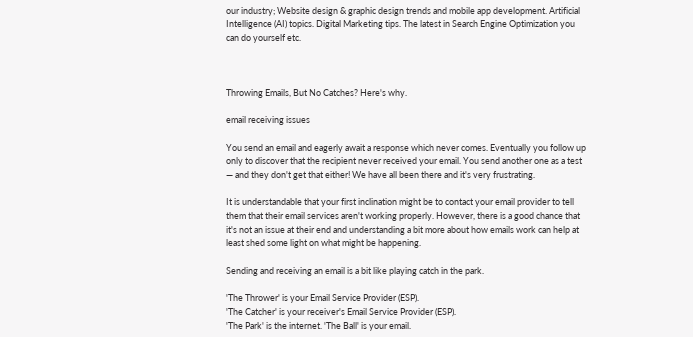our industry; Website design & graphic design trends and mobile app development. Artificial Intelligence (AI) topics. Digital Marketing tips. The latest in Search Engine Optimization you can do yourself etc.



Throwing Emails, But No Catches? Here's why.

email receiving issues

You send an email and eagerly await a response which never comes. Eventually you follow up only to discover that the recipient never received your email. You send another one as a test — and they don't get that either! We have all been there and it's very frustrating.

It is understandable that your first inclination might be to contact your email provider to tell them that their email services aren't working properly. However, there is a good chance that it's not an issue at their end and understanding a bit more about how emails work can help at least shed some light on what might be happening.

Sending and receiving an email is a bit like playing catch in the park.

'The Thrower' is your Email Service Provider (ESP).
'The Catcher' is your receiver's Email Service Provider (ESP).
'The Park' is the internet. 'The Ball' is your email.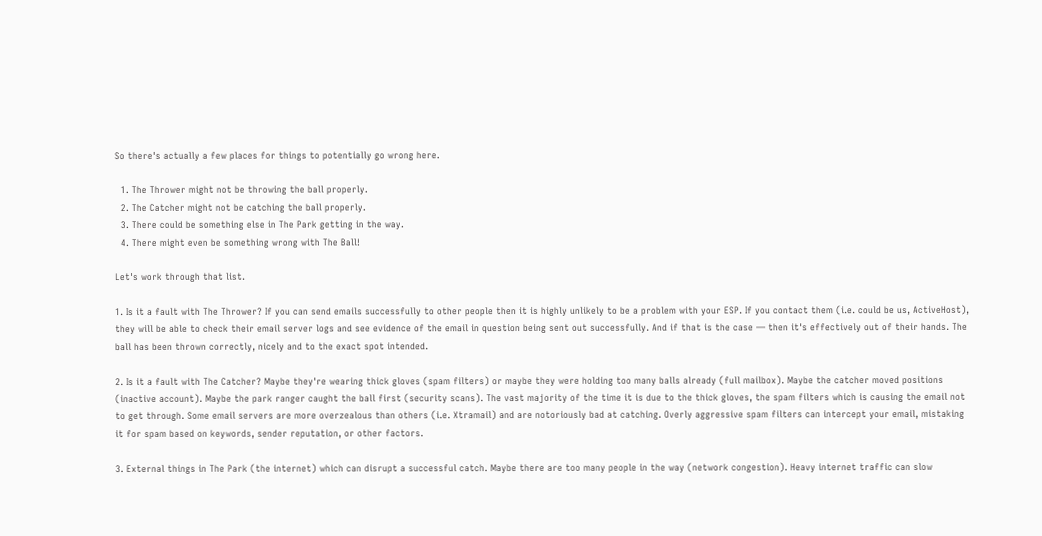So there's actually a few places for things to potentially go wrong here.

  1. The Thrower might not be throwing the ball properly.
  2. The Catcher might not be catching the ball properly.
  3. There could be something else in The Park getting in the way.
  4. There might even be something wrong with The Ball!

Let's work through that list.

1. Is it a fault with The Thrower? If you can send emails successfully to other people then it is highly unlikely to be a problem with your ESP. If you contact them (i.e. could be us, ActiveHost), they will be able to check their email server logs and see evidence of the email in question being sent out successfully. And if that is the case — then it's effectively out of their hands. The ball has been thrown correctly, nicely and to the exact spot intended.

2. Is it a fault with The Catcher? Maybe they're wearing thick gloves (spam filters) or maybe they were holding too many balls already (full mailbox). Maybe the catcher moved positions (inactive account). Maybe the park ranger caught the ball first (security scans). The vast majority of the time it is due to the thick gloves, the spam filters which is causing the email not to get through. Some email servers are more overzealous than others (i.e. Xtramail) and are notoriously bad at catching. Overly aggressive spam filters can intercept your email, mistaking it for spam based on keywords, sender reputation, or other factors.

3. External things in The Park (the internet) which can disrupt a successful catch. Maybe there are too many people in the way (network congestion). Heavy internet traffic can slow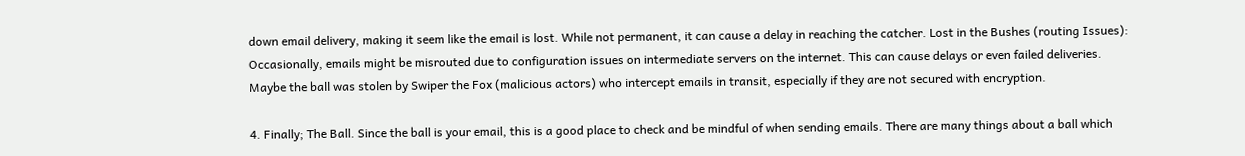down email delivery, making it seem like the email is lost. While not permanent, it can cause a delay in reaching the catcher. Lost in the Bushes (routing Issues): Occasionally, emails might be misrouted due to configuration issues on intermediate servers on the internet. This can cause delays or even failed deliveries. Maybe the ball was stolen by Swiper the Fox (malicious actors) who intercept emails in transit, especially if they are not secured with encryption.

4. Finally; The Ball. Since the ball is your email, this is a good place to check and be mindful of when sending emails. There are many things about a ball which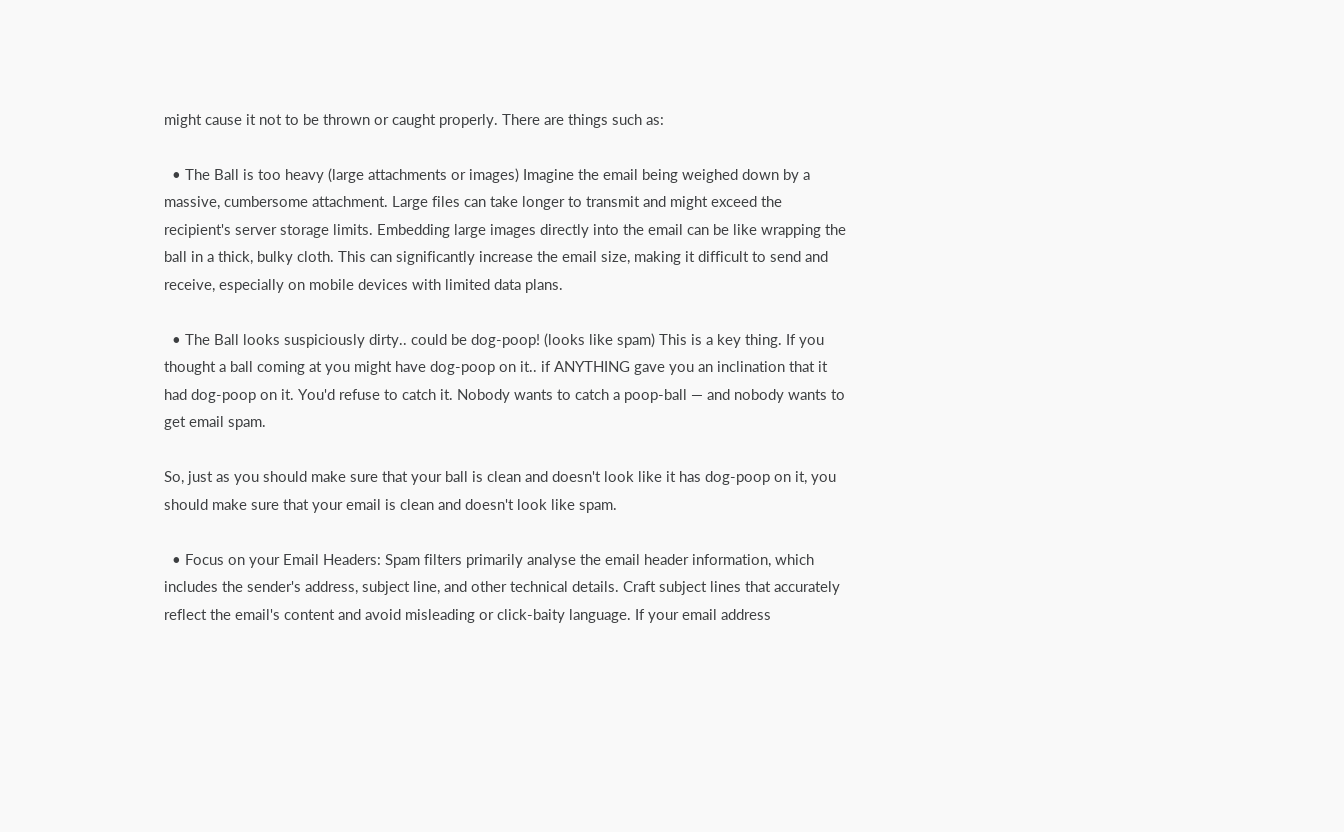might cause it not to be thrown or caught properly. There are things such as:

  • The Ball is too heavy (large attachments or images) Imagine the email being weighed down by a massive, cumbersome attachment. Large files can take longer to transmit and might exceed the recipient's server storage limits. Embedding large images directly into the email can be like wrapping the ball in a thick, bulky cloth. This can significantly increase the email size, making it difficult to send and receive, especially on mobile devices with limited data plans.

  • The Ball looks suspiciously dirty.. could be dog-poop! (looks like spam) This is a key thing. If you thought a ball coming at you might have dog-poop on it.. if ANYTHING gave you an inclination that it had dog-poop on it. You'd refuse to catch it. Nobody wants to catch a poop-ball — and nobody wants to get email spam.

So, just as you should make sure that your ball is clean and doesn't look like it has dog-poop on it, you should make sure that your email is clean and doesn't look like spam.

  • Focus on your Email Headers: Spam filters primarily analyse the email header information, which includes the sender's address, subject line, and other technical details. Craft subject lines that accurately reflect the email's content and avoid misleading or click-baity language. If your email address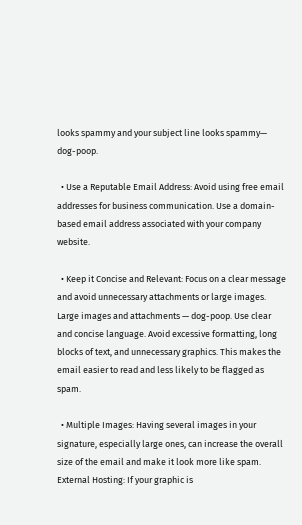looks spammy and your subject line looks spammy— dog-poop.

  • Use a Reputable Email Address: Avoid using free email addresses for business communication. Use a domain-based email address associated with your company website.

  • Keep it Concise and Relevant: Focus on a clear message and avoid unnecessary attachments or large images. Large images and attachments — dog-poop. Use clear and concise language. Avoid excessive formatting, long blocks of text, and unnecessary graphics. This makes the email easier to read and less likely to be flagged as spam.

  • Multiple Images: Having several images in your signature, especially large ones, can increase the overall size of the email and make it look more like spam. External Hosting: If your graphic is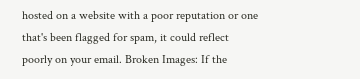hosted on a website with a poor reputation or one that's been flagged for spam, it could reflect poorly on your email. Broken Images: If the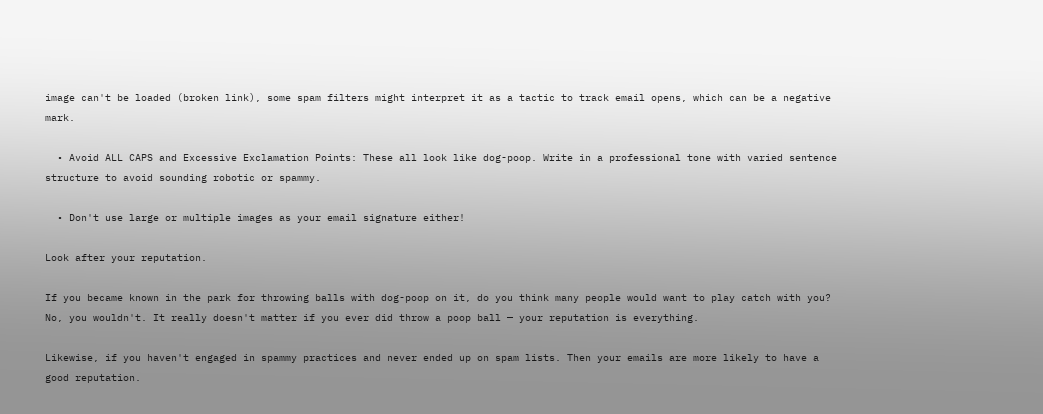image can't be loaded (broken link), some spam filters might interpret it as a tactic to track email opens, which can be a negative mark.

  • Avoid ALL CAPS and Excessive Exclamation Points: These all look like dog-poop. Write in a professional tone with varied sentence structure to avoid sounding robotic or spammy.

  • Don't use large or multiple images as your email signature either!

Look after your reputation.

If you became known in the park for throwing balls with dog-poop on it, do you think many people would want to play catch with you? No, you wouldn't. It really doesn't matter if you ever did throw a poop ball — your reputation is everything.

Likewise, if you haven't engaged in spammy practices and never ended up on spam lists. Then your emails are more likely to have a good reputation.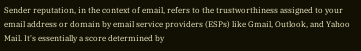Sender reputation, in the context of email, refers to the trustworthiness assigned to your email address or domain by email service providers (ESPs) like Gmail, Outlook, and Yahoo Mail. It's essentially a score determined by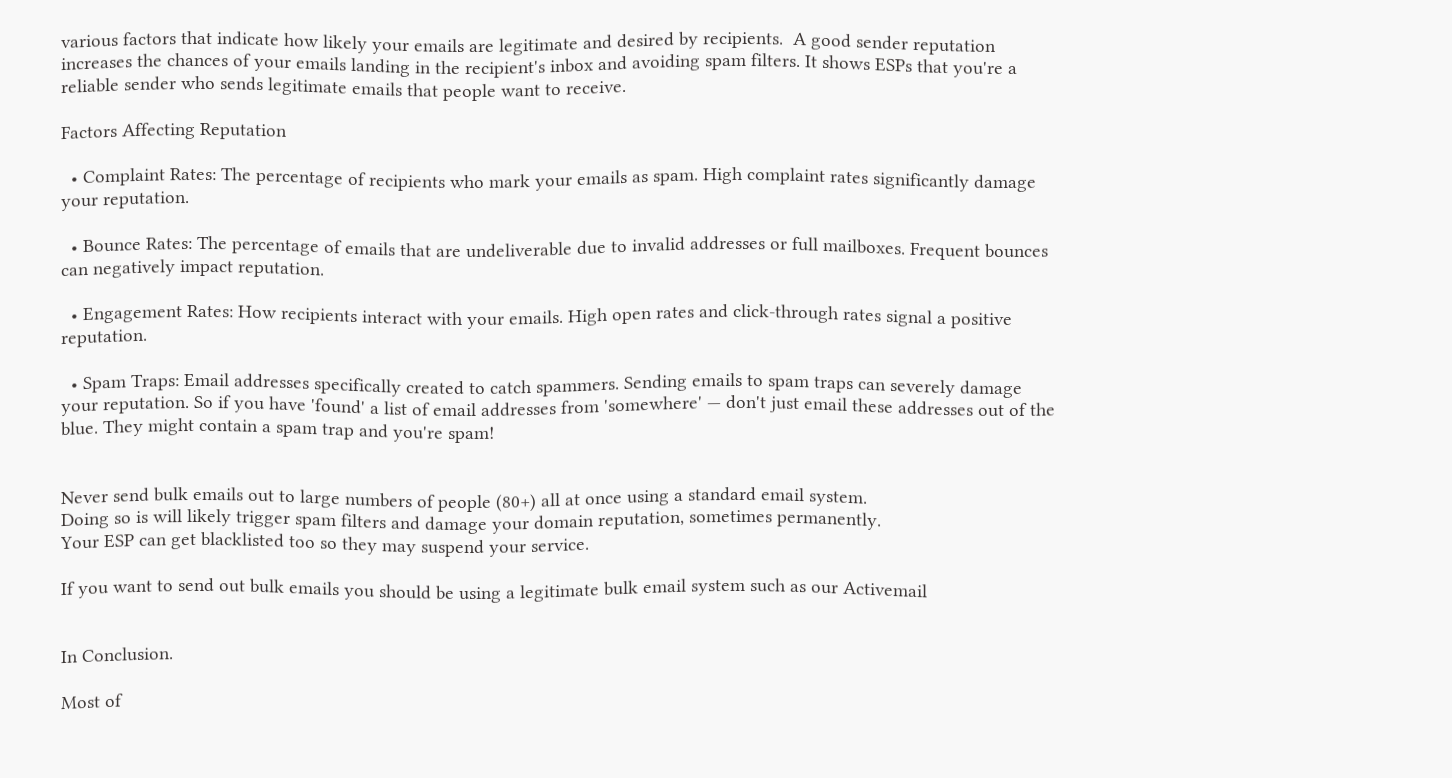various factors that indicate how likely your emails are legitimate and desired by recipients.  A good sender reputation increases the chances of your emails landing in the recipient's inbox and avoiding spam filters. It shows ESPs that you're a reliable sender who sends legitimate emails that people want to receive.

Factors Affecting Reputation

  • Complaint Rates: The percentage of recipients who mark your emails as spam. High complaint rates significantly damage your reputation.

  • Bounce Rates: The percentage of emails that are undeliverable due to invalid addresses or full mailboxes. Frequent bounces can negatively impact reputation.

  • Engagement Rates: How recipients interact with your emails. High open rates and click-through rates signal a positive reputation.

  • Spam Traps: Email addresses specifically created to catch spammers. Sending emails to spam traps can severely damage your reputation. So if you have 'found' a list of email addresses from 'somewhere' — don't just email these addresses out of the blue. They might contain a spam trap and you're spam!


Never send bulk emails out to large numbers of people (80+) all at once using a standard email system.
Doing so is will likely trigger spam filters and damage your domain reputation, sometimes permanently.
Your ESP can get blacklisted too so they may suspend your service.

If you want to send out bulk emails you should be using a legitimate bulk email system such as our Activemail


In Conclusion.

Most of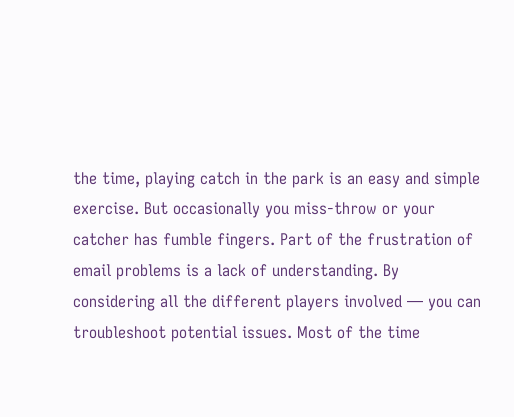the time, playing catch in the park is an easy and simple exercise. But occasionally you miss-throw or your catcher has fumble fingers. Part of the frustration of email problems is a lack of understanding. By considering all the different players involved — you can troubleshoot potential issues. Most of the time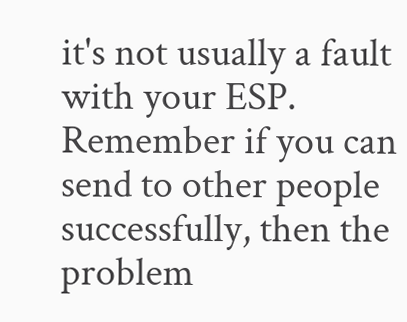it's not usually a fault with your ESP. Remember if you can send to other people successfully, then the problem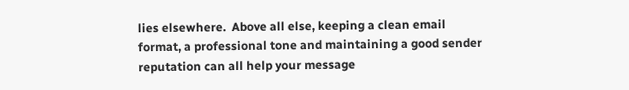lies elsewhere.  Above all else, keeping a clean email format, a professional tone and maintaining a good sender reputation can all help your message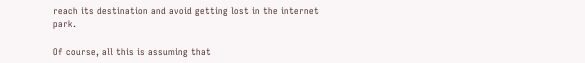reach its destination and avoid getting lost in the internet park.

Of course, all this is assuming that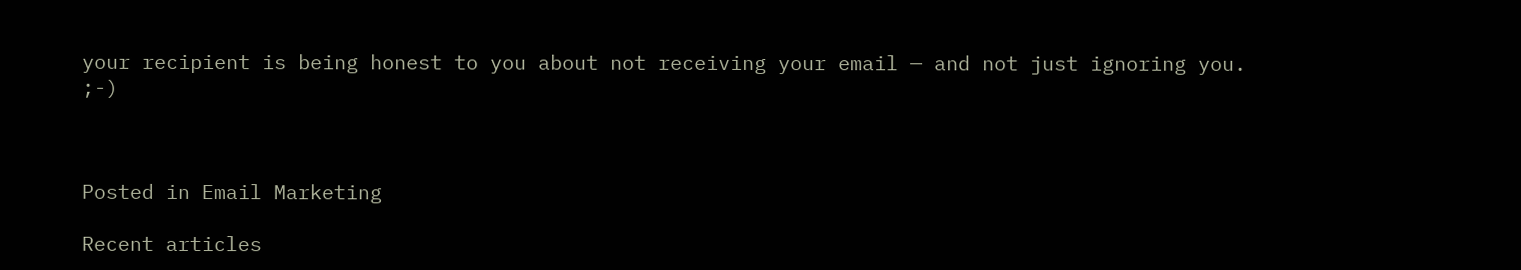your recipient is being honest to you about not receiving your email — and not just ignoring you. ;-)



Posted in Email Marketing

Recent articles